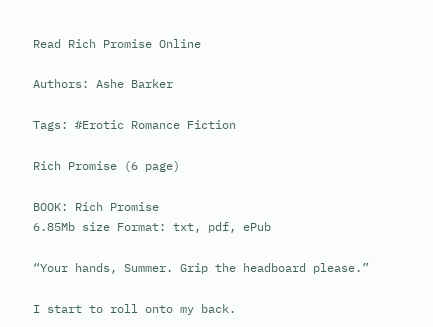Read Rich Promise Online

Authors: Ashe Barker

Tags: #Erotic Romance Fiction

Rich Promise (6 page)

BOOK: Rich Promise
6.85Mb size Format: txt, pdf, ePub

“Your hands, Summer. Grip the headboard please.”

I start to roll onto my back.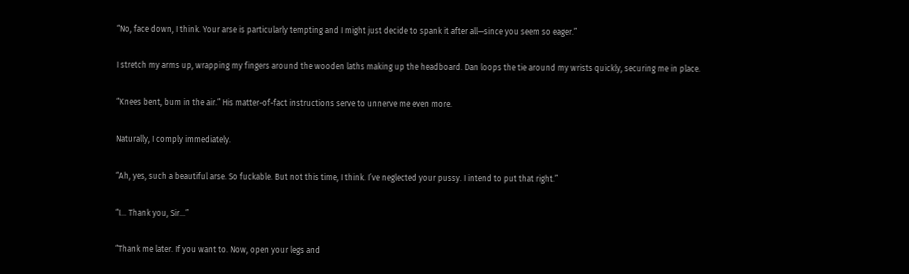“No, face down, I think. Your arse is particularly tempting and I might just decide to spank it after all—since you seem so eager.”

I stretch my arms up, wrapping my fingers around the wooden laths making up the headboard. Dan loops the tie around my wrists quickly, securing me in place.

“Knees bent, bum in the air.” His matter-of-fact instructions serve to unnerve me even more.

Naturally, I comply immediately.

“Ah, yes, such a beautiful arse. So fuckable. But not this time, I think. I’ve neglected your pussy. I intend to put that right.”

“I… Thank you, Sir…”

“Thank me later. If you want to. Now, open your legs and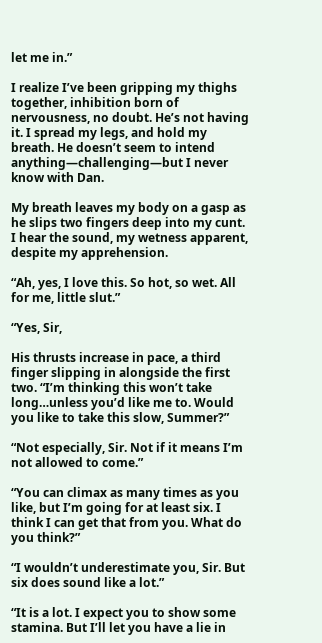let me in.”

I realize I’ve been gripping my thighs together, inhibition born of nervousness, no doubt. He’s not having it. I spread my legs, and hold my breath. He doesn’t seem to intend anything—challenging—but I never know with Dan.

My breath leaves my body on a gasp as he slips two fingers deep into my cunt. I hear the sound, my wetness apparent, despite my apprehension.

“Ah, yes, I love this. So hot, so wet. All for me, little slut.”

“Yes, Sir,

His thrusts increase in pace, a third finger slipping in alongside the first two. “I’m thinking this won’t take long…unless you’d like me to. Would you like to take this slow, Summer?”

“Not especially, Sir. Not if it means I’m not allowed to come.”

“You can climax as many times as you like, but I’m going for at least six. I think I can get that from you. What do you think?”

“I wouldn’t underestimate you, Sir. But six does sound like a lot.”

“It is a lot. I expect you to show some stamina. But I’ll let you have a lie in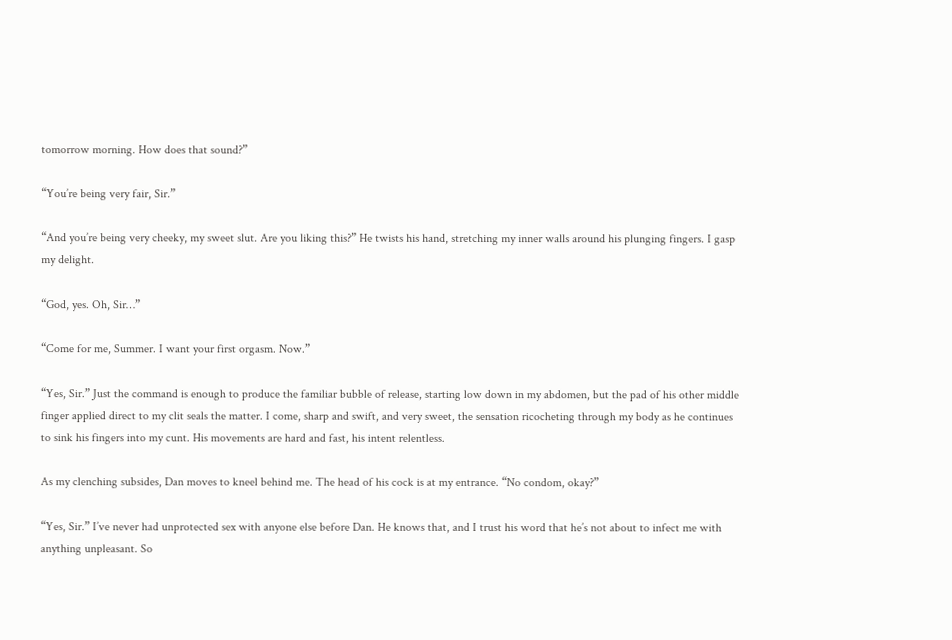tomorrow morning. How does that sound?”

“You’re being very fair, Sir.”

“And you’re being very cheeky, my sweet slut. Are you liking this?” He twists his hand, stretching my inner walls around his plunging fingers. I gasp my delight.

“God, yes. Oh, Sir…”

“Come for me, Summer. I want your first orgasm. Now.”

“Yes, Sir.” Just the command is enough to produce the familiar bubble of release, starting low down in my abdomen, but the pad of his other middle finger applied direct to my clit seals the matter. I come, sharp and swift, and very sweet, the sensation ricocheting through my body as he continues to sink his fingers into my cunt. His movements are hard and fast, his intent relentless.

As my clenching subsides, Dan moves to kneel behind me. The head of his cock is at my entrance. “No condom, okay?”

“Yes, Sir.” I’ve never had unprotected sex with anyone else before Dan. He knows that, and I trust his word that he’s not about to infect me with anything unpleasant. So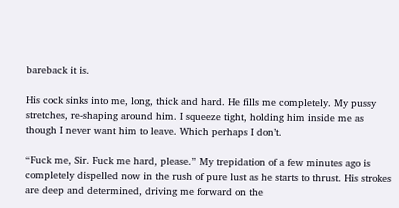bareback it is.

His cock sinks into me, long, thick and hard. He fills me completely. My pussy stretches, re-shaping around him. I squeeze tight, holding him inside me as though I never want him to leave. Which perhaps I don’t.

“Fuck me, Sir. Fuck me hard, please.” My trepidation of a few minutes ago is completely dispelled now in the rush of pure lust as he starts to thrust. His strokes are deep and determined, driving me forward on the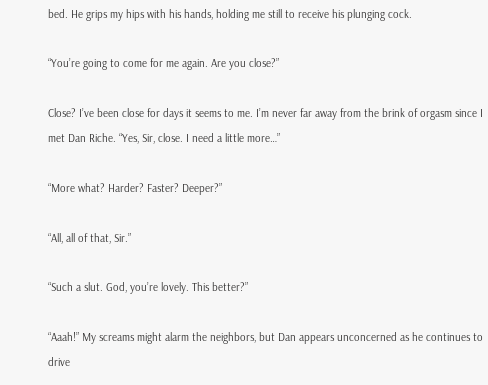bed. He grips my hips with his hands, holding me still to receive his plunging cock.

“You’re going to come for me again. Are you close?”

Close? I’ve been close for days it seems to me. I’m never far away from the brink of orgasm since I met Dan Riche. “Yes, Sir, close. I need a little more…”

“More what? Harder? Faster? Deeper?”

“All, all of that, Sir.”

“Such a slut. God, you’re lovely. This better?”

“Aaah!” My screams might alarm the neighbors, but Dan appears unconcerned as he continues to drive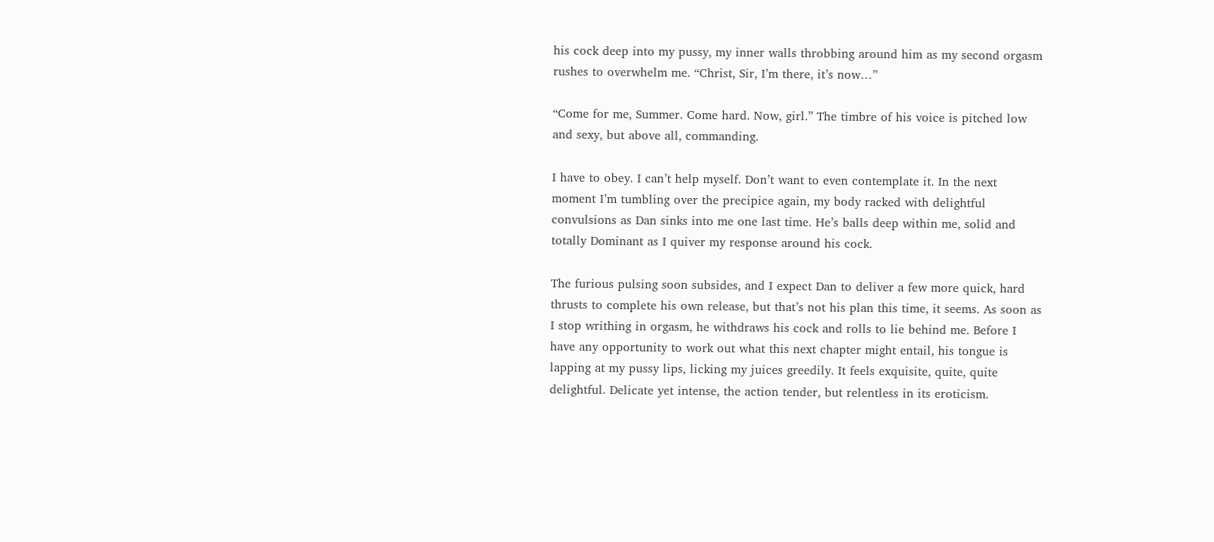his cock deep into my pussy, my inner walls throbbing around him as my second orgasm rushes to overwhelm me. “Christ, Sir, I’m there, it’s now…”

“Come for me, Summer. Come hard. Now, girl.” The timbre of his voice is pitched low and sexy, but above all, commanding.

I have to obey. I can’t help myself. Don’t want to even contemplate it. In the next moment I’m tumbling over the precipice again, my body racked with delightful convulsions as Dan sinks into me one last time. He’s balls deep within me, solid and totally Dominant as I quiver my response around his cock.

The furious pulsing soon subsides, and I expect Dan to deliver a few more quick, hard thrusts to complete his own release, but that’s not his plan this time, it seems. As soon as I stop writhing in orgasm, he withdraws his cock and rolls to lie behind me. Before I have any opportunity to work out what this next chapter might entail, his tongue is lapping at my pussy lips, licking my juices greedily. It feels exquisite, quite, quite delightful. Delicate yet intense, the action tender, but relentless in its eroticism.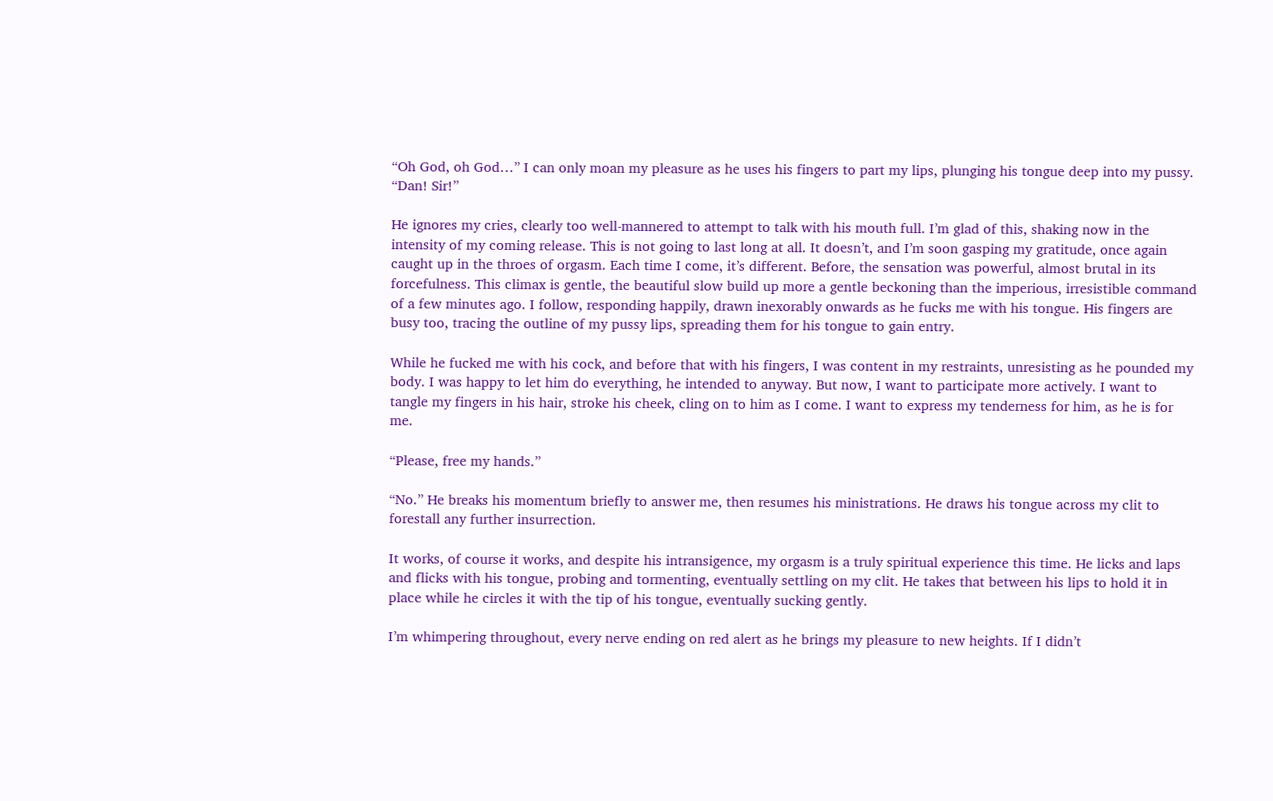“Oh God, oh God…” I can only moan my pleasure as he uses his fingers to part my lips, plunging his tongue deep into my pussy. “Dan! Sir!”

He ignores my cries, clearly too well-mannered to attempt to talk with his mouth full. I’m glad of this, shaking now in the intensity of my coming release. This is not going to last long at all. It doesn’t, and I’m soon gasping my gratitude, once again caught up in the throes of orgasm. Each time I come, it’s different. Before, the sensation was powerful, almost brutal in its forcefulness. This climax is gentle, the beautiful slow build up more a gentle beckoning than the imperious, irresistible command of a few minutes ago. I follow, responding happily, drawn inexorably onwards as he fucks me with his tongue. His fingers are busy too, tracing the outline of my pussy lips, spreading them for his tongue to gain entry.

While he fucked me with his cock, and before that with his fingers, I was content in my restraints, unresisting as he pounded my body. I was happy to let him do everything, he intended to anyway. But now, I want to participate more actively. I want to tangle my fingers in his hair, stroke his cheek, cling on to him as I come. I want to express my tenderness for him, as he is for me.

“Please, free my hands.”

“No.” He breaks his momentum briefly to answer me, then resumes his ministrations. He draws his tongue across my clit to forestall any further insurrection.

It works, of course it works, and despite his intransigence, my orgasm is a truly spiritual experience this time. He licks and laps and flicks with his tongue, probing and tormenting, eventually settling on my clit. He takes that between his lips to hold it in place while he circles it with the tip of his tongue, eventually sucking gently.

I’m whimpering throughout, every nerve ending on red alert as he brings my pleasure to new heights. If I didn’t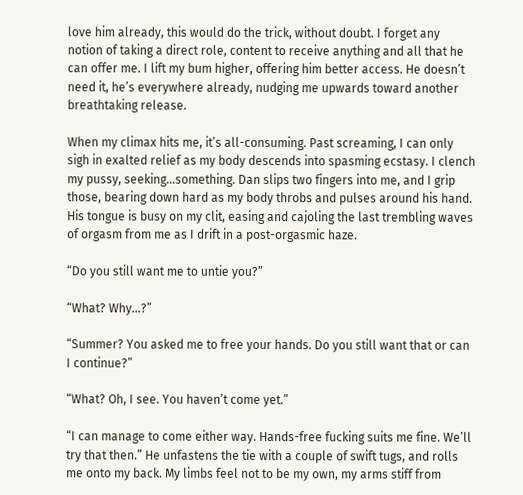love him already, this would do the trick, without doubt. I forget any notion of taking a direct role, content to receive anything and all that he can offer me. I lift my bum higher, offering him better access. He doesn’t need it, he’s everywhere already, nudging me upwards toward another breathtaking release.

When my climax hits me, it’s all-consuming. Past screaming, I can only sigh in exalted relief as my body descends into spasming ecstasy. I clench my pussy, seeking…something. Dan slips two fingers into me, and I grip those, bearing down hard as my body throbs and pulses around his hand. His tongue is busy on my clit, easing and cajoling the last trembling waves of orgasm from me as I drift in a post-orgasmic haze.

“Do you still want me to untie you?”

“What? Why…?”

“Summer? You asked me to free your hands. Do you still want that or can I continue?”

“What? Oh, I see. You haven’t come yet.”

“I can manage to come either way. Hands-free fucking suits me fine. We’ll try that then.” He unfastens the tie with a couple of swift tugs, and rolls me onto my back. My limbs feel not to be my own, my arms stiff from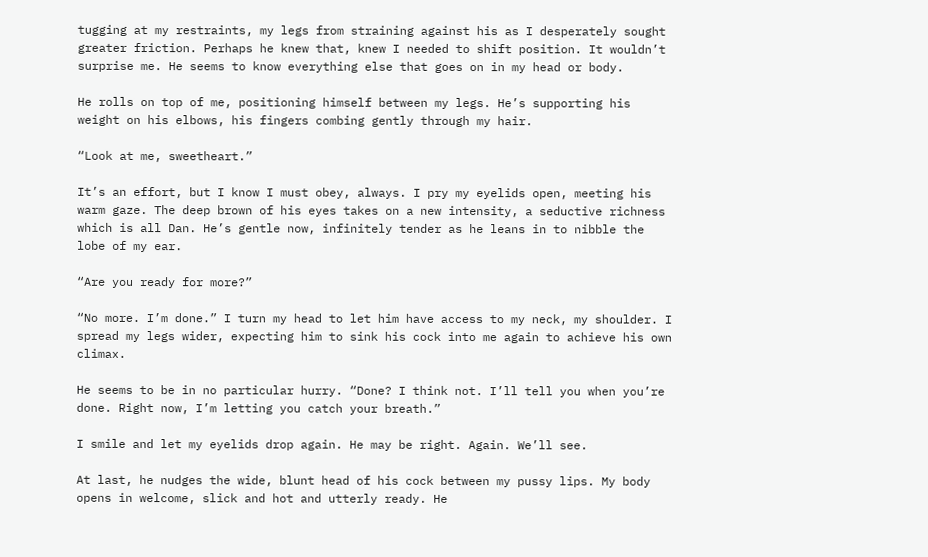tugging at my restraints, my legs from straining against his as I desperately sought greater friction. Perhaps he knew that, knew I needed to shift position. It wouldn’t surprise me. He seems to know everything else that goes on in my head or body.

He rolls on top of me, positioning himself between my legs. He’s supporting his weight on his elbows, his fingers combing gently through my hair.

“Look at me, sweetheart.”

It’s an effort, but I know I must obey, always. I pry my eyelids open, meeting his warm gaze. The deep brown of his eyes takes on a new intensity, a seductive richness which is all Dan. He’s gentle now, infinitely tender as he leans in to nibble the lobe of my ear.

“Are you ready for more?”

“No more. I’m done.” I turn my head to let him have access to my neck, my shoulder. I spread my legs wider, expecting him to sink his cock into me again to achieve his own climax.

He seems to be in no particular hurry. “Done? I think not. I’ll tell you when you’re done. Right now, I’m letting you catch your breath.”

I smile and let my eyelids drop again. He may be right. Again. We’ll see.

At last, he nudges the wide, blunt head of his cock between my pussy lips. My body opens in welcome, slick and hot and utterly ready. He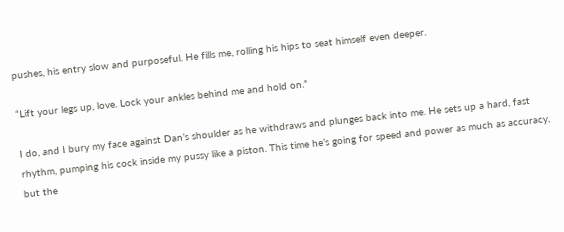pushes, his entry slow and purposeful. He fills me, rolling his hips to seat himself even deeper.

“Lift your legs up, love. Lock your ankles behind me and hold on.”

I do, and I bury my face against Dan’s shoulder as he withdraws and plunges back into me. He sets up a hard, fast rhythm, pumping his cock inside my pussy like a piston. This time he’s going for speed and power as much as accuracy, but the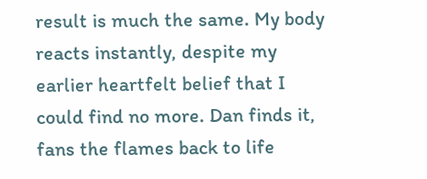result is much the same. My body reacts instantly, despite my earlier heartfelt belief that I could find no more. Dan finds it, fans the flames back to life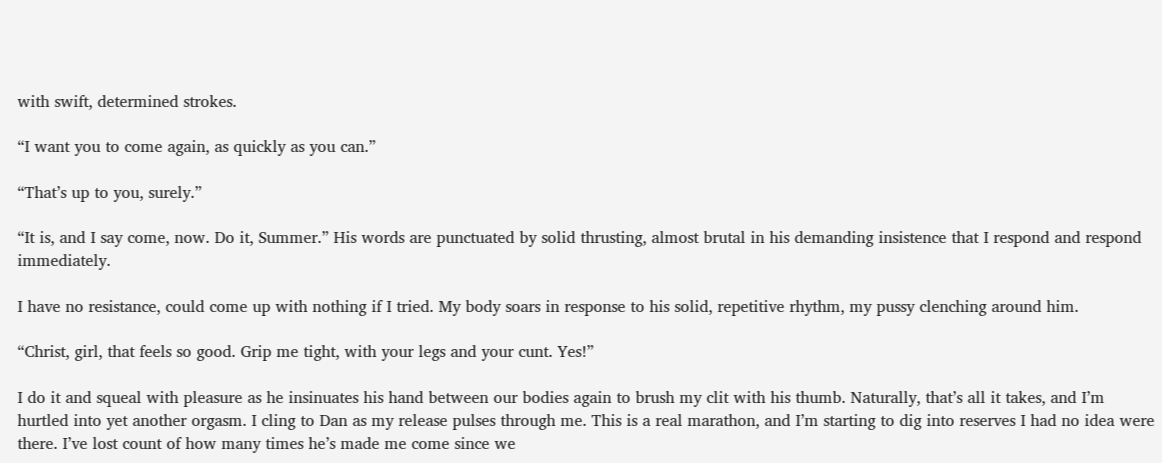with swift, determined strokes.

“I want you to come again, as quickly as you can.”

“That’s up to you, surely.”

“It is, and I say come, now. Do it, Summer.” His words are punctuated by solid thrusting, almost brutal in his demanding insistence that I respond and respond immediately.

I have no resistance, could come up with nothing if I tried. My body soars in response to his solid, repetitive rhythm, my pussy clenching around him.

“Christ, girl, that feels so good. Grip me tight, with your legs and your cunt. Yes!”

I do it and squeal with pleasure as he insinuates his hand between our bodies again to brush my clit with his thumb. Naturally, that’s all it takes, and I’m hurtled into yet another orgasm. I cling to Dan as my release pulses through me. This is a real marathon, and I’m starting to dig into reserves I had no idea were there. I’ve lost count of how many times he’s made me come since we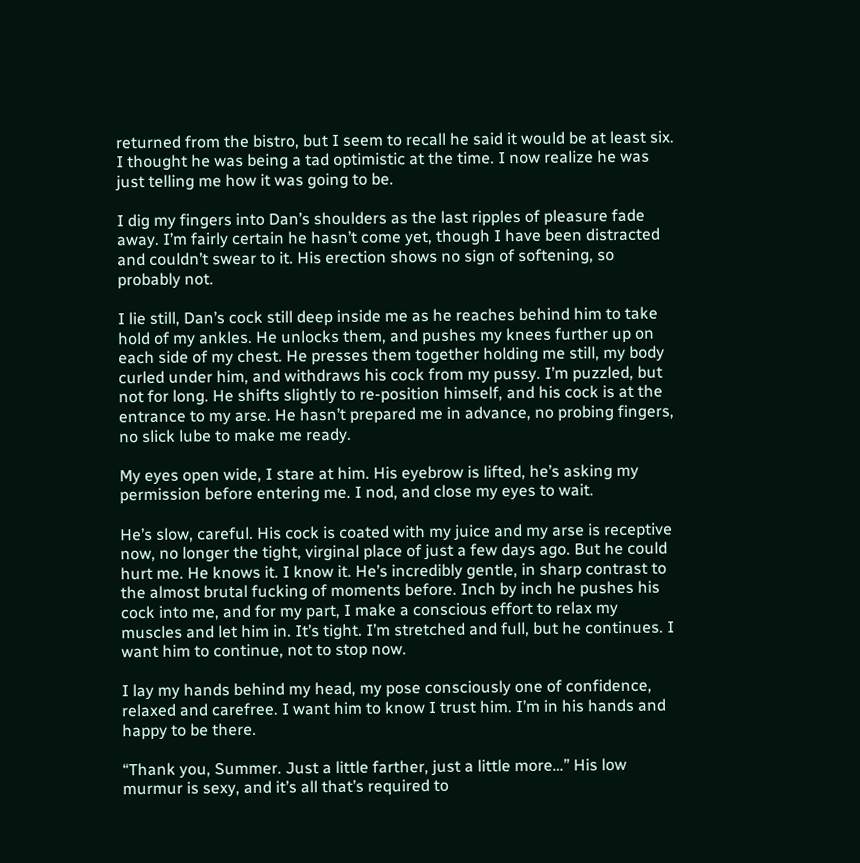returned from the bistro, but I seem to recall he said it would be at least six. I thought he was being a tad optimistic at the time. I now realize he was just telling me how it was going to be.

I dig my fingers into Dan’s shoulders as the last ripples of pleasure fade away. I’m fairly certain he hasn’t come yet, though I have been distracted and couldn’t swear to it. His erection shows no sign of softening, so probably not.

I lie still, Dan’s cock still deep inside me as he reaches behind him to take hold of my ankles. He unlocks them, and pushes my knees further up on each side of my chest. He presses them together holding me still, my body curled under him, and withdraws his cock from my pussy. I’m puzzled, but not for long. He shifts slightly to re-position himself, and his cock is at the entrance to my arse. He hasn’t prepared me in advance, no probing fingers, no slick lube to make me ready.

My eyes open wide, I stare at him. His eyebrow is lifted, he’s asking my permission before entering me. I nod, and close my eyes to wait.

He’s slow, careful. His cock is coated with my juice and my arse is receptive now, no longer the tight, virginal place of just a few days ago. But he could hurt me. He knows it. I know it. He’s incredibly gentle, in sharp contrast to the almost brutal fucking of moments before. Inch by inch he pushes his cock into me, and for my part, I make a conscious effort to relax my muscles and let him in. It’s tight. I’m stretched and full, but he continues. I want him to continue, not to stop now.

I lay my hands behind my head, my pose consciously one of confidence, relaxed and carefree. I want him to know I trust him. I’m in his hands and happy to be there.

“Thank you, Summer. Just a little farther, just a little more…” His low murmur is sexy, and it’s all that’s required to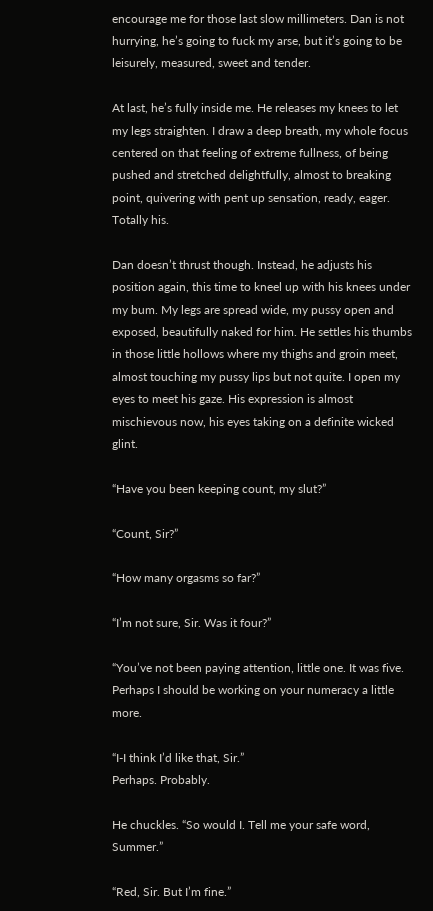encourage me for those last slow millimeters. Dan is not hurrying, he’s going to fuck my arse, but it’s going to be leisurely, measured, sweet and tender.

At last, he’s fully inside me. He releases my knees to let my legs straighten. I draw a deep breath, my whole focus centered on that feeling of extreme fullness, of being pushed and stretched delightfully, almost to breaking point, quivering with pent up sensation, ready, eager. Totally his.

Dan doesn’t thrust though. Instead, he adjusts his position again, this time to kneel up with his knees under my bum. My legs are spread wide, my pussy open and exposed, beautifully naked for him. He settles his thumbs in those little hollows where my thighs and groin meet, almost touching my pussy lips but not quite. I open my eyes to meet his gaze. His expression is almost mischievous now, his eyes taking on a definite wicked glint.

“Have you been keeping count, my slut?”

“Count, Sir?”

“How many orgasms so far?”

“I’m not sure, Sir. Was it four?”

“You’ve not been paying attention, little one. It was five. Perhaps I should be working on your numeracy a little more.

“I-I think I’d like that, Sir.”
Perhaps. Probably.

He chuckles. “So would I. Tell me your safe word, Summer.”

“Red, Sir. But I’m fine.”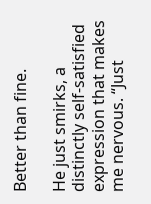Better than fine.

He just smirks, a distinctly self-satisfied expression that makes me nervous. “Just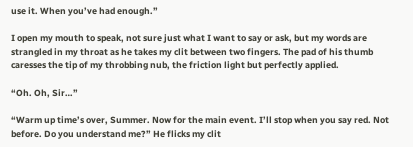use it. When you’ve had enough.”

I open my mouth to speak, not sure just what I want to say or ask, but my words are strangled in my throat as he takes my clit between two fingers. The pad of his thumb caresses the tip of my throbbing nub, the friction light but perfectly applied.

“Oh. Oh, Sir…”

“Warm up time’s over, Summer. Now for the main event. I’ll stop when you say red. Not before. Do you understand me?” He flicks my clit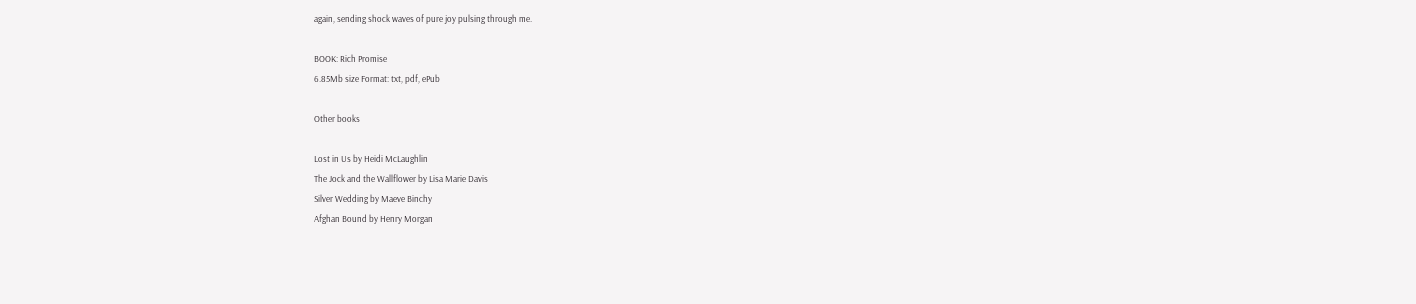again, sending shock waves of pure joy pulsing through me.

BOOK: Rich Promise
6.85Mb size Format: txt, pdf, ePub

Other books

Lost in Us by Heidi McLaughlin
The Jock and the Wallflower by Lisa Marie Davis
Silver Wedding by Maeve Binchy
Afghan Bound by Henry Morgan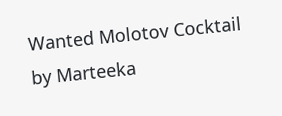Wanted Molotov Cocktail by Marteeka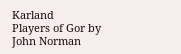Karland
Players of Gor by John Norman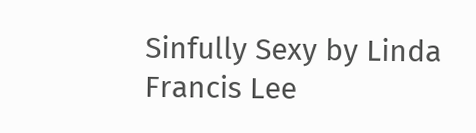Sinfully Sexy by Linda Francis Lee